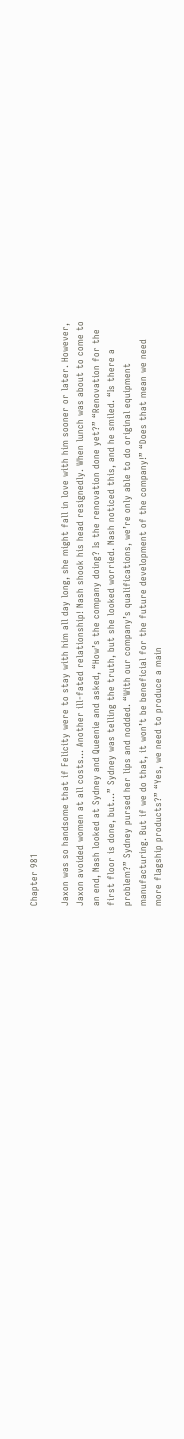Chapter 981

Jaxon was so handsome that if Felicity were to stay with him all day long, she might fall in love with him sooner or later. However, Jaxon avoided women at all costs… Another ill-fated relationship! Nash shook his head resignedly. When lunch was about to come to an end, Nash looked at Sydney and Queenie and asked, “How’s the company doing? Is the renovation done yet?” “Renovation for the first floor is done, but…” Sydney was telling the truth, but she looked worried. Nash noticed this, and he smiled. “Is there a problem?” Sydney pursed her lips and nodded. “With our company’s qualifications, we’re only able to do original equipment manufacturing. But if we do that, it won’t be beneficial for the future development of the company!” “Does that mean we need more flagship products?” “Yes, we need to produce a main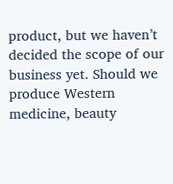product, but we haven’t decided the scope of our business yet. Should we produce Western medicine, beauty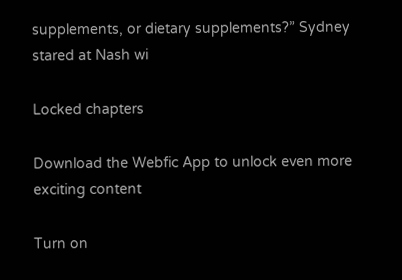supplements, or dietary supplements?” Sydney stared at Nash wi

Locked chapters

Download the Webfic App to unlock even more exciting content

Turn on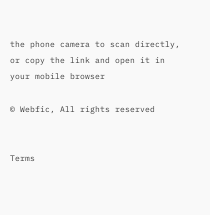the phone camera to scan directly, or copy the link and open it in your mobile browser

© Webfic, All rights reserved


Terms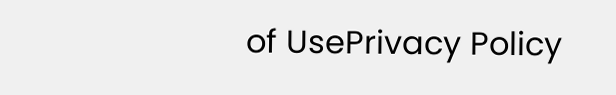of UsePrivacy Policy